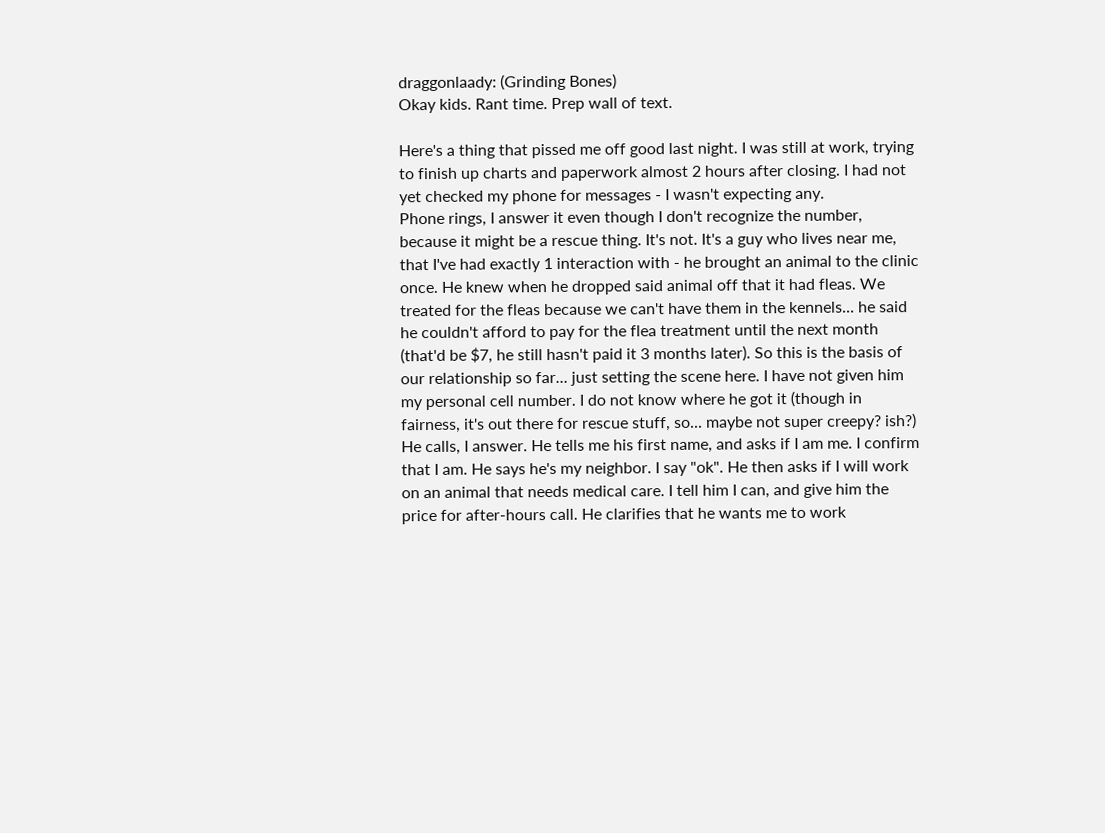draggonlaady: (Grinding Bones)
Okay kids. Rant time. Prep wall of text.

Here's a thing that pissed me off good last night. I was still at work, trying to finish up charts and paperwork almost 2 hours after closing. I had not yet checked my phone for messages - I wasn't expecting any.
Phone rings, I answer it even though I don't recognize the number, because it might be a rescue thing. It's not. It's a guy who lives near me, that I've had exactly 1 interaction with - he brought an animal to the clinic once. He knew when he dropped said animal off that it had fleas. We treated for the fleas because we can't have them in the kennels... he said he couldn't afford to pay for the flea treatment until the next month (that'd be $7, he still hasn't paid it 3 months later). So this is the basis of our relationship so far... just setting the scene here. I have not given him my personal cell number. I do not know where he got it (though in fairness, it's out there for rescue stuff, so... maybe not super creepy? ish?)
He calls, I answer. He tells me his first name, and asks if I am me. I confirm that I am. He says he's my neighbor. I say "ok". He then asks if I will work on an animal that needs medical care. I tell him I can, and give him the price for after-hours call. He clarifies that he wants me to work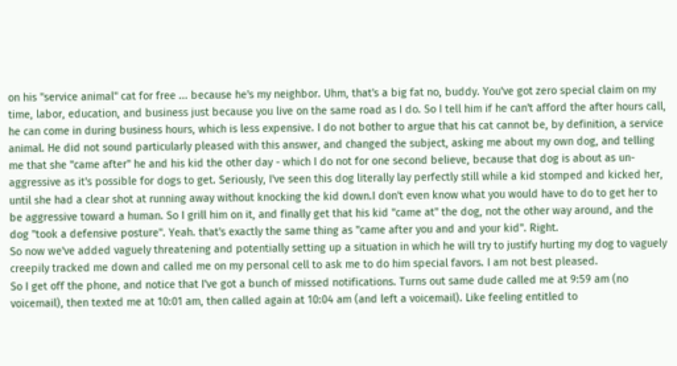on his "service animal" cat for free ... because he's my neighbor. Uhm, that's a big fat no, buddy. You've got zero special claim on my time, labor, education, and business just because you live on the same road as I do. So I tell him if he can't afford the after hours call, he can come in during business hours, which is less expensive. I do not bother to argue that his cat cannot be, by definition, a service animal. He did not sound particularly pleased with this answer, and changed the subject, asking me about my own dog, and telling me that she "came after" he and his kid the other day - which I do not for one second believe, because that dog is about as un-aggressive as it's possible for dogs to get. Seriously, I've seen this dog literally lay perfectly still while a kid stomped and kicked her, until she had a clear shot at running away without knocking the kid down.I don't even know what you would have to do to get her to be aggressive toward a human. So I grill him on it, and finally get that his kid "came at" the dog, not the other way around, and the dog "took a defensive posture". Yeah. that's exactly the same thing as "came after you and and your kid". Right.
So now we've added vaguely threatening and potentially setting up a situation in which he will try to justify hurting my dog to vaguely creepily tracked me down and called me on my personal cell to ask me to do him special favors. I am not best pleased.
So I get off the phone, and notice that I've got a bunch of missed notifications. Turns out same dude called me at 9:59 am (no voicemail), then texted me at 10:01 am, then called again at 10:04 am (and left a voicemail). Like feeling entitled to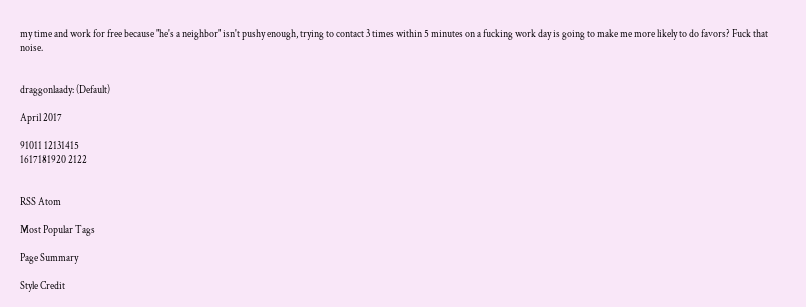my time and work for free because "he's a neighbor" isn't pushy enough, trying to contact 3 times within 5 minutes on a fucking work day is going to make me more likely to do favors? Fuck that noise.


draggonlaady: (Default)

April 2017

91011 12131415
1617181920 2122


RSS Atom

Most Popular Tags

Page Summary

Style Credit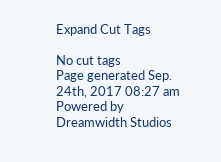Expand Cut Tags

No cut tags
Page generated Sep. 24th, 2017 08:27 am
Powered by Dreamwidth Studios